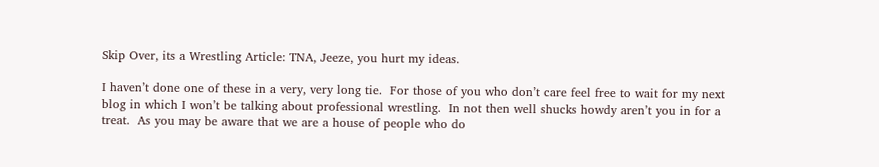Skip Over, its a Wrestling Article: TNA, Jeeze, you hurt my ideas.

I haven’t done one of these in a very, very long tie.  For those of you who don’t care feel free to wait for my next blog in which I won’t be talking about professional wrestling.  In not then well shucks howdy aren’t you in for a treat.  As you may be aware that we are a house of people who do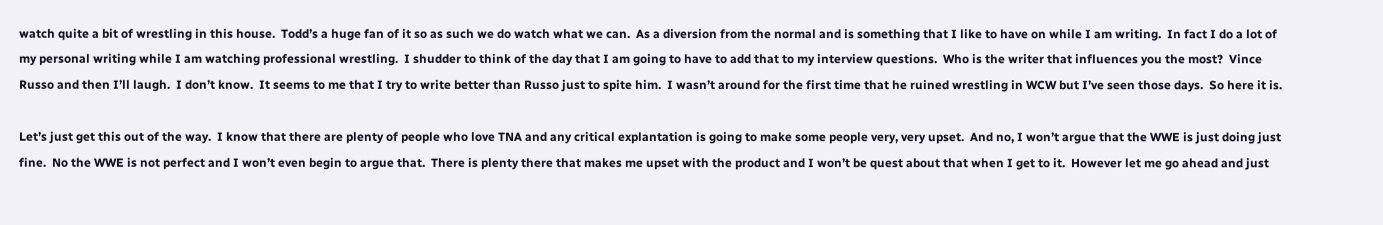watch quite a bit of wrestling in this house.  Todd’s a huge fan of it so as such we do watch what we can.  As a diversion from the normal and is something that I like to have on while I am writing.  In fact I do a lot of my personal writing while I am watching professional wrestling.  I shudder to think of the day that I am going to have to add that to my interview questions.  Who is the writer that influences you the most?  Vince Russo and then I’ll laugh.  I don’t know.  It seems to me that I try to write better than Russo just to spite him.  I wasn’t around for the first time that he ruined wrestling in WCW but I’ve seen those days.  So here it is.

Let’s just get this out of the way.  I know that there are plenty of people who love TNA and any critical explantation is going to make some people very, very upset.  And no, I won’t argue that the WWE is just doing just fine.  No the WWE is not perfect and I won’t even begin to argue that.  There is plenty there that makes me upset with the product and I won’t be quest about that when I get to it.  However let me go ahead and just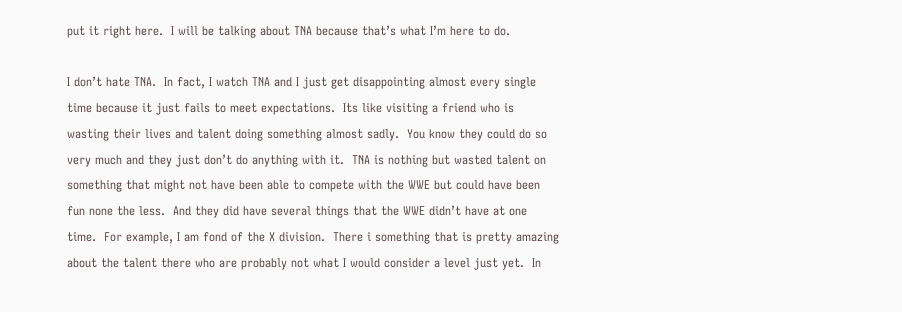put it right here.  I will be talking about TNA because that’s what I’m here to do.

I don’t hate TNA.  In fact, I watch TNA and I just get disappointing almost every single time because it just fails to meet expectations.  Its like visiting a friend who is wasting their lives and talent doing something almost sadly.  You know they could do so very much and they just don’t do anything with it.  TNA is nothing but wasted talent on something that might not have been able to compete with the WWE but could have been fun none the less.  And they did have several things that the WWE didn’t have at one time.  For example, I am fond of the X division.  There i something that is pretty amazing about the talent there who are probably not what I would consider a level just yet.  In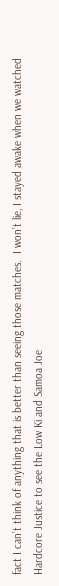fact I can’t think of anything that is better than seeing those matches.  I won’t lie, I stayed awake when we watched Hardcore Justice to see the Low Ki and Samoa Joe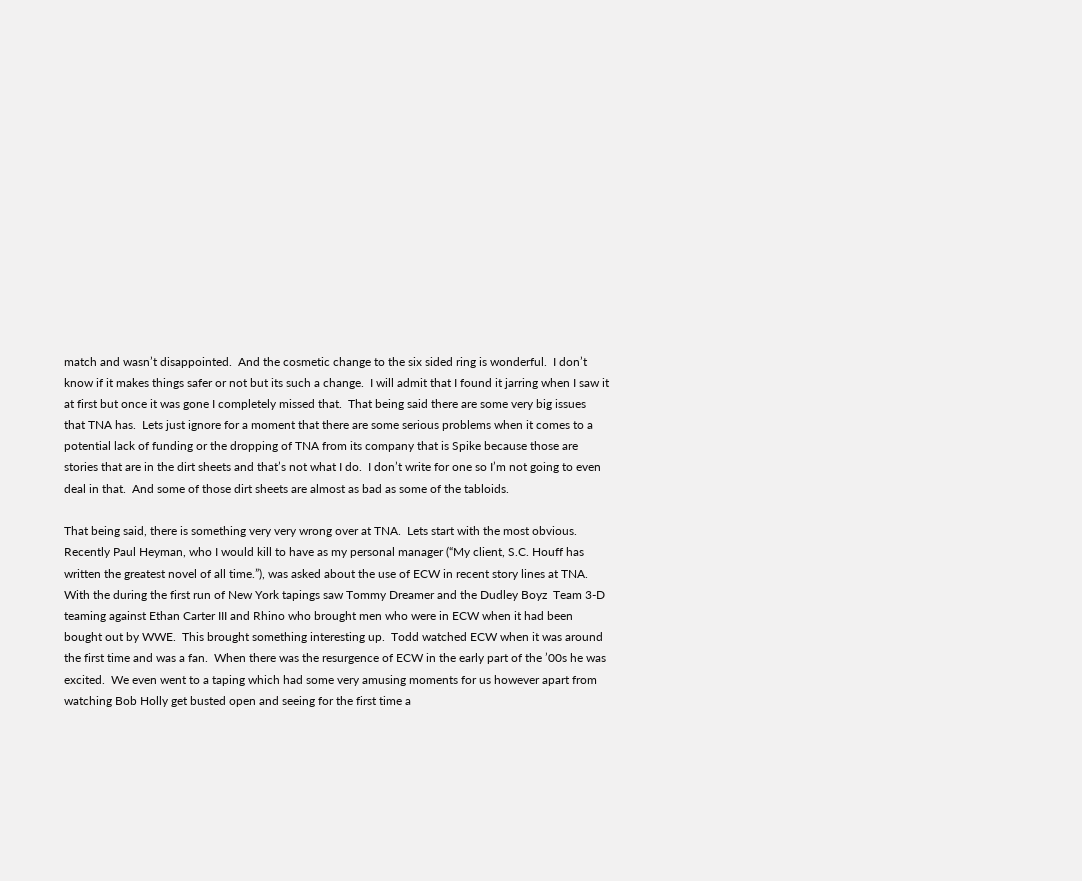match and wasn’t disappointed.  And the cosmetic change to the six sided ring is wonderful.  I don’t know if it makes things safer or not but its such a change.  I will admit that I found it jarring when I saw it at first but once it was gone I completely missed that.  That being said there are some very big issues that TNA has.  Lets just ignore for a moment that there are some serious problems when it comes to a potential lack of funding or the dropping of TNA from its company that is Spike because those are stories that are in the dirt sheets and that’s not what I do.  I don’t write for one so I’m not going to even deal in that.  And some of those dirt sheets are almost as bad as some of the tabloids.

That being said, there is something very very wrong over at TNA.  Lets start with the most obvious.  Recently Paul Heyman, who I would kill to have as my personal manager (“My client, S.C. Houff has written the greatest novel of all time.”), was asked about the use of ECW in recent story lines at TNA.  With the during the first run of New York tapings saw Tommy Dreamer and the Dudley Boyz  Team 3-D teaming against Ethan Carter III and Rhino who brought men who were in ECW when it had been bought out by WWE.  This brought something interesting up.  Todd watched ECW when it was around the first time and was a fan.  When there was the resurgence of ECW in the early part of the ’00s he was excited.  We even went to a taping which had some very amusing moments for us however apart from watching Bob Holly get busted open and seeing for the first time a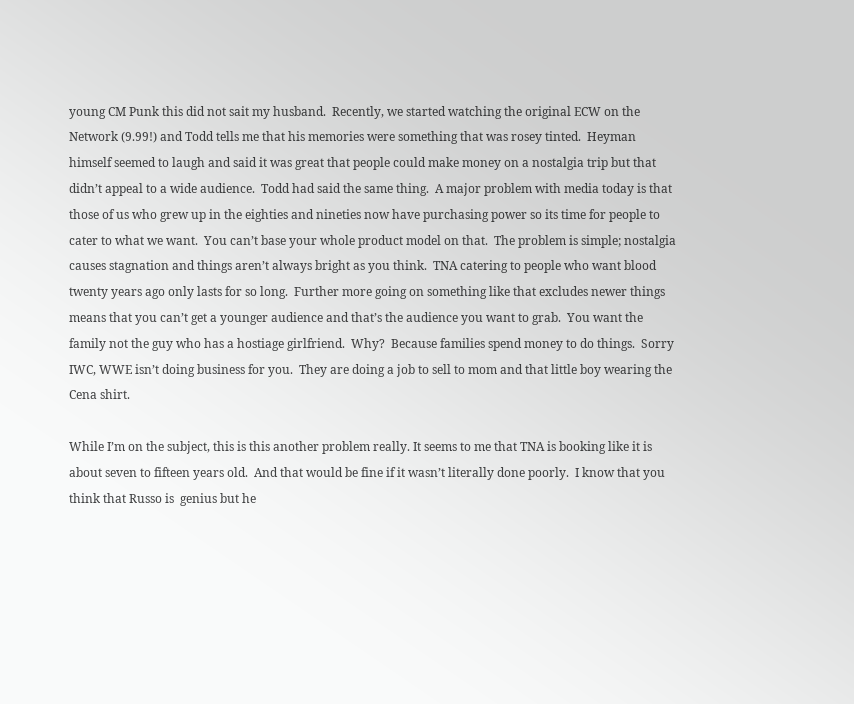young CM Punk this did not sait my husband.  Recently, we started watching the original ECW on the Network (9.99!) and Todd tells me that his memories were something that was rosey tinted.  Heyman himself seemed to laugh and said it was great that people could make money on a nostalgia trip but that didn’t appeal to a wide audience.  Todd had said the same thing.  A major problem with media today is that those of us who grew up in the eighties and nineties now have purchasing power so its time for people to cater to what we want.  You can’t base your whole product model on that.  The problem is simple; nostalgia causes stagnation and things aren’t always bright as you think.  TNA catering to people who want blood twenty years ago only lasts for so long.  Further more going on something like that excludes newer things means that you can’t get a younger audience and that’s the audience you want to grab.  You want the family not the guy who has a hostiage girlfriend.  Why?  Because families spend money to do things.  Sorry IWC, WWE isn’t doing business for you.  They are doing a job to sell to mom and that little boy wearing the Cena shirt.

While I’m on the subject, this is this another problem really. It seems to me that TNA is booking like it is about seven to fifteen years old.  And that would be fine if it wasn’t literally done poorly.  I know that you think that Russo is  genius but he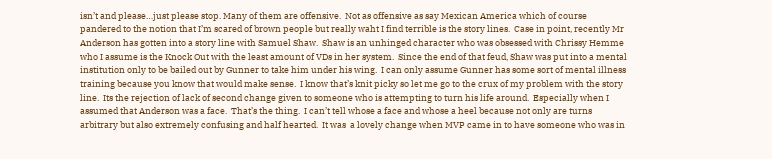isn’t and please…just please stop. Many of them are offensive.  Not as offensive as say Mexican America which of course pandered to the notion that I’m scared of brown people but really waht I find terrible is the story lines.  Case in point, recently Mr Anderson has gotten into a story line with Samuel Shaw.  Shaw is an unhinged character who was obsessed with Chrissy Hemme who I assume is the Knock Out with the least amount of VDs in her system.  Since the end of that feud, Shaw was put into a mental institution only to be bailed out by Gunner to take him under his wing.  I can only assume Gunner has some sort of mental illness training because you know that would make sense.  I know that’s knit picky so let me go to the crux of my problem with the story line.  Its the rejection of lack of second change given to someone who is attempting to turn his life around.  Especially when I assumed that Anderson was a face.  That’s the thing.  I can’t tell whose a face and whose a heel because not only are turns arbitrary but also extremely confusing and half hearted.  It was  a lovely change when MVP came in to have someone who was in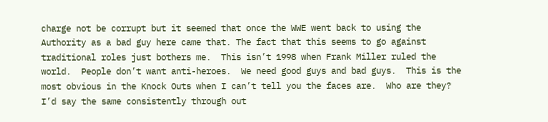charge not be corrupt but it seemed that once the WWE went back to using the Authority as a bad guy here came that. The fact that this seems to go against traditional roles just bothers me.  This isn’t 1998 when Frank Miller ruled the world.  People don’t want anti-heroes.  We need good guys and bad guys.  This is the most obvious in the Knock Outs when I can’t tell you the faces are.  Who are they?  I’d say the same consistently through out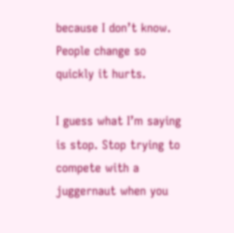because I don’t know. People change so quickly it hurts.

I guess what I’m saying is stop. Stop trying to compete with a juggernaut when you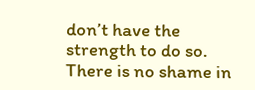don’t have the strength to do so.  There is no shame in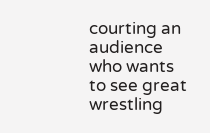courting an audience who wants to see great wrestling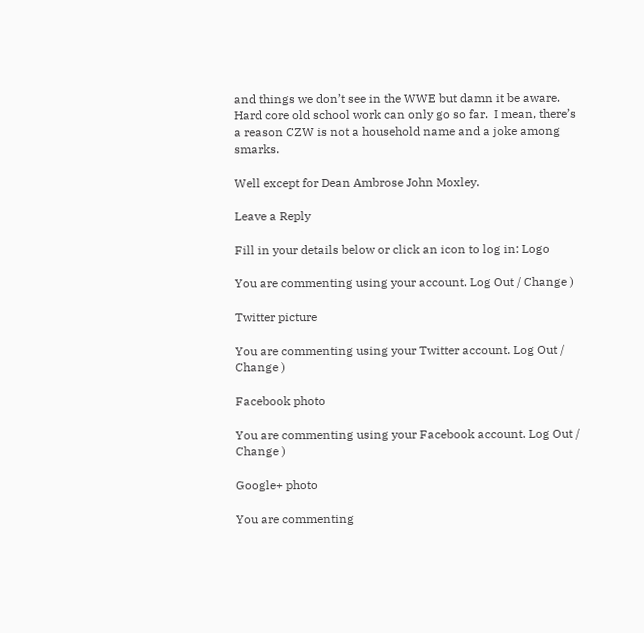and things we don’t see in the WWE but damn it be aware.  Hard core old school work can only go so far.  I mean, there’s a reason CZW is not a household name and a joke among smarks.

Well except for Dean Ambrose John Moxley.

Leave a Reply

Fill in your details below or click an icon to log in: Logo

You are commenting using your account. Log Out / Change )

Twitter picture

You are commenting using your Twitter account. Log Out / Change )

Facebook photo

You are commenting using your Facebook account. Log Out / Change )

Google+ photo

You are commenting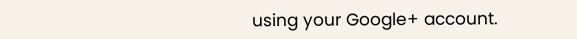using your Google+ account.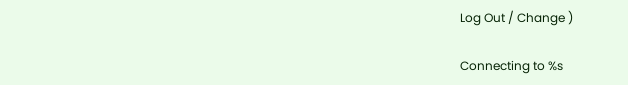Log Out / Change )

Connecting to %s